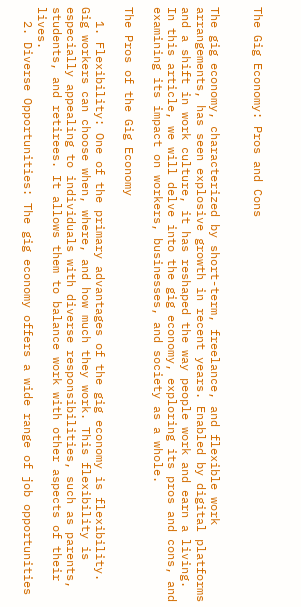The Gig Economy: Pros and Cons


The gig economy, characterized by short-term, freelance, and flexible work arrangements, has seen explosive growth in recent years. Enabled by digital platforms and a shift in work culture, it has reshaped the way people work and earn a living. In this article, we will delve into the gig economy, exploring its pros and cons, and examining its impact on workers, businesses, and society as a whole.

The Pros of the Gig Economy

  1. Flexibility: One of the primary advantages of the gig economy is flexibility. Gig workers can choose when, where, and how much they work. This flexibility is especially appealing to individuals with diverse responsibilities, such as parents, students, and retirees. It allows them to balance work with other aspects of their lives.
  2. Diverse Opportunities: The gig economy offers a wide range of job opportunities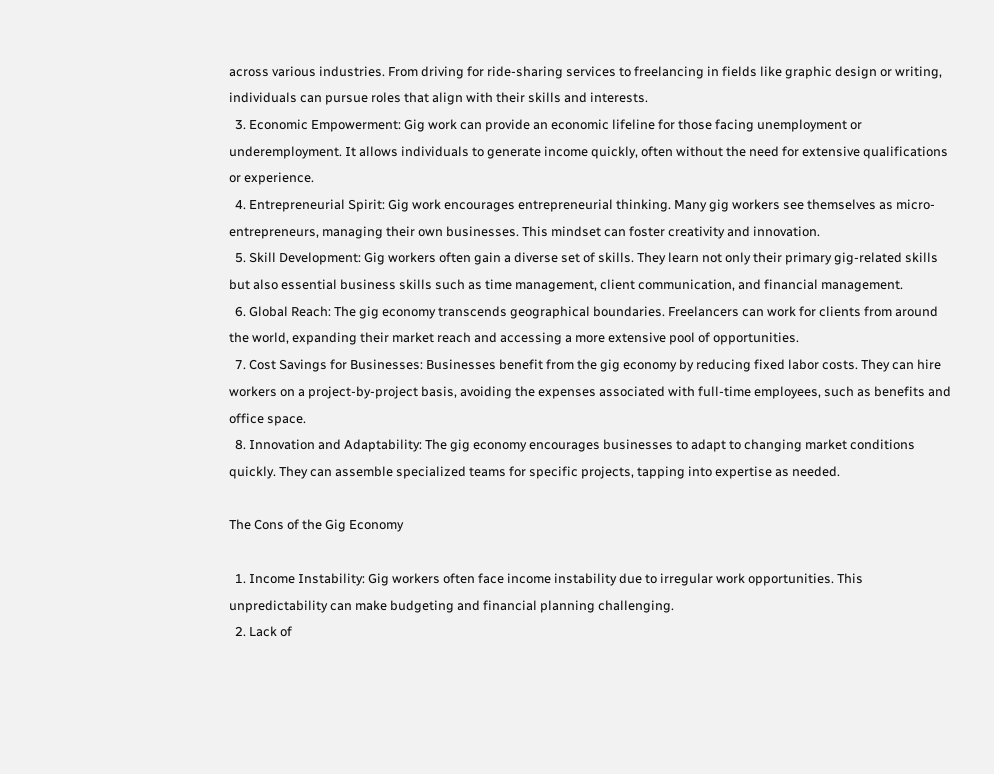across various industries. From driving for ride-sharing services to freelancing in fields like graphic design or writing, individuals can pursue roles that align with their skills and interests.
  3. Economic Empowerment: Gig work can provide an economic lifeline for those facing unemployment or underemployment. It allows individuals to generate income quickly, often without the need for extensive qualifications or experience.
  4. Entrepreneurial Spirit: Gig work encourages entrepreneurial thinking. Many gig workers see themselves as micro-entrepreneurs, managing their own businesses. This mindset can foster creativity and innovation.
  5. Skill Development: Gig workers often gain a diverse set of skills. They learn not only their primary gig-related skills but also essential business skills such as time management, client communication, and financial management.
  6. Global Reach: The gig economy transcends geographical boundaries. Freelancers can work for clients from around the world, expanding their market reach and accessing a more extensive pool of opportunities.
  7. Cost Savings for Businesses: Businesses benefit from the gig economy by reducing fixed labor costs. They can hire workers on a project-by-project basis, avoiding the expenses associated with full-time employees, such as benefits and office space.
  8. Innovation and Adaptability: The gig economy encourages businesses to adapt to changing market conditions quickly. They can assemble specialized teams for specific projects, tapping into expertise as needed.

The Cons of the Gig Economy

  1. Income Instability: Gig workers often face income instability due to irregular work opportunities. This unpredictability can make budgeting and financial planning challenging.
  2. Lack of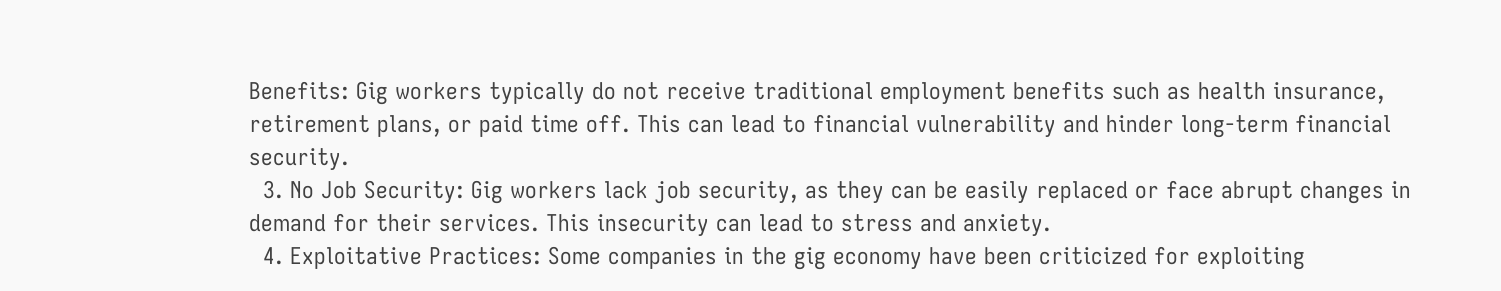Benefits: Gig workers typically do not receive traditional employment benefits such as health insurance, retirement plans, or paid time off. This can lead to financial vulnerability and hinder long-term financial security.
  3. No Job Security: Gig workers lack job security, as they can be easily replaced or face abrupt changes in demand for their services. This insecurity can lead to stress and anxiety.
  4. Exploitative Practices: Some companies in the gig economy have been criticized for exploiting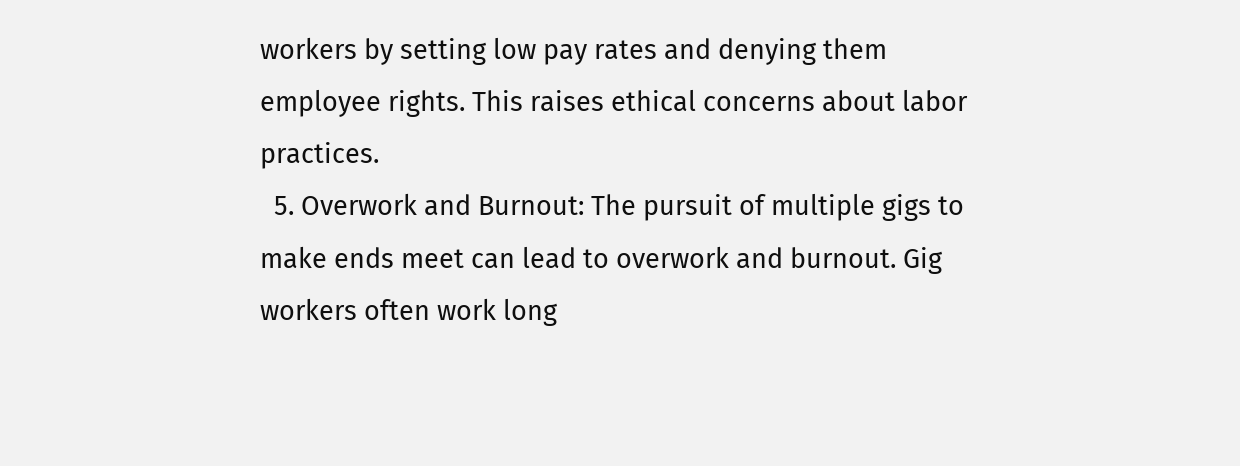workers by setting low pay rates and denying them employee rights. This raises ethical concerns about labor practices.
  5. Overwork and Burnout: The pursuit of multiple gigs to make ends meet can lead to overwork and burnout. Gig workers often work long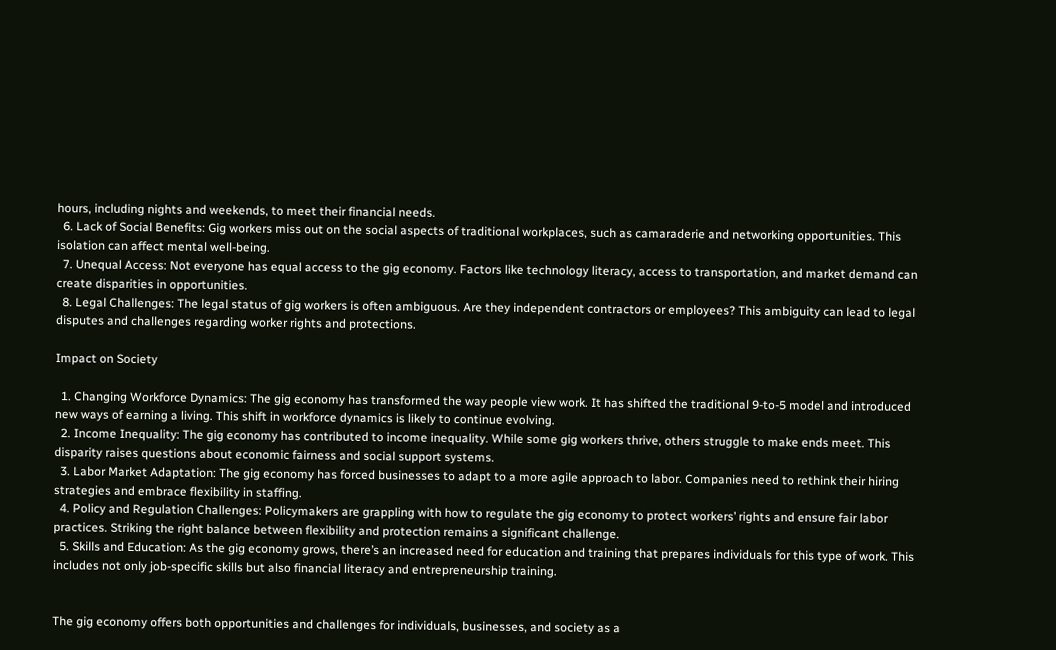hours, including nights and weekends, to meet their financial needs.
  6. Lack of Social Benefits: Gig workers miss out on the social aspects of traditional workplaces, such as camaraderie and networking opportunities. This isolation can affect mental well-being.
  7. Unequal Access: Not everyone has equal access to the gig economy. Factors like technology literacy, access to transportation, and market demand can create disparities in opportunities.
  8. Legal Challenges: The legal status of gig workers is often ambiguous. Are they independent contractors or employees? This ambiguity can lead to legal disputes and challenges regarding worker rights and protections.

Impact on Society

  1. Changing Workforce Dynamics: The gig economy has transformed the way people view work. It has shifted the traditional 9-to-5 model and introduced new ways of earning a living. This shift in workforce dynamics is likely to continue evolving.
  2. Income Inequality: The gig economy has contributed to income inequality. While some gig workers thrive, others struggle to make ends meet. This disparity raises questions about economic fairness and social support systems.
  3. Labor Market Adaptation: The gig economy has forced businesses to adapt to a more agile approach to labor. Companies need to rethink their hiring strategies and embrace flexibility in staffing.
  4. Policy and Regulation Challenges: Policymakers are grappling with how to regulate the gig economy to protect workers’ rights and ensure fair labor practices. Striking the right balance between flexibility and protection remains a significant challenge.
  5. Skills and Education: As the gig economy grows, there’s an increased need for education and training that prepares individuals for this type of work. This includes not only job-specific skills but also financial literacy and entrepreneurship training.


The gig economy offers both opportunities and challenges for individuals, businesses, and society as a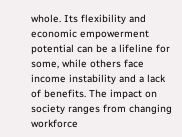whole. Its flexibility and economic empowerment potential can be a lifeline for some, while others face income instability and a lack of benefits. The impact on society ranges from changing workforce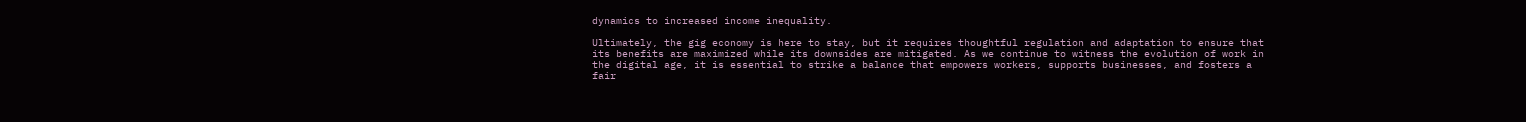dynamics to increased income inequality.

Ultimately, the gig economy is here to stay, but it requires thoughtful regulation and adaptation to ensure that its benefits are maximized while its downsides are mitigated. As we continue to witness the evolution of work in the digital age, it is essential to strike a balance that empowers workers, supports businesses, and fosters a fair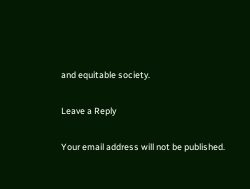and equitable society.

Leave a Reply

Your email address will not be published.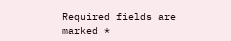Required fields are marked *